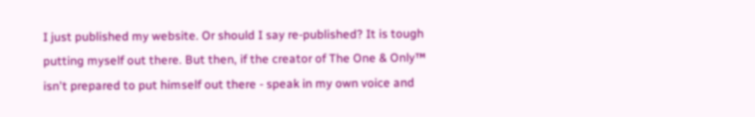I just published my website. Or should I say re-published? It is tough putting myself out there. But then, if the creator of The One & Only™ isn't prepared to put himself out there - speak in my own voice and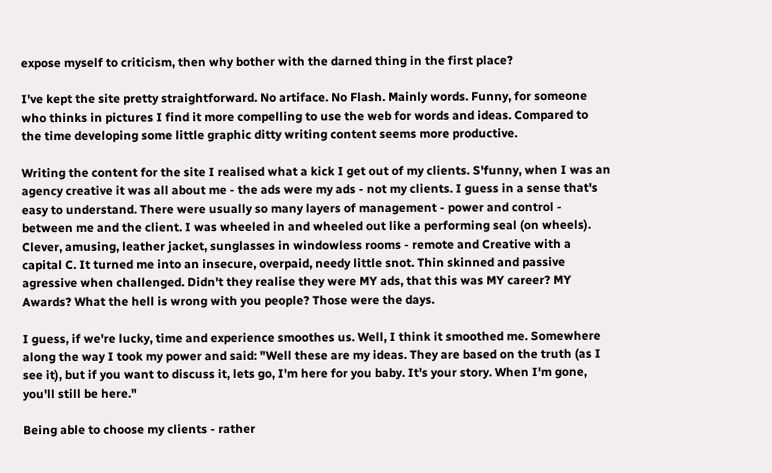expose myself to criticism, then why bother with the darned thing in the first place?

I've kept the site pretty straightforward. No artiface. No Flash. Mainly words. Funny, for someone who thinks in pictures I find it more compelling to use the web for words and ideas. Compared to the time developing some little graphic ditty writing content seems more productive.

Writing the content for the site I realised what a kick I get out of my clients. S'funny, when I was an agency creative it was all about me - the ads were my ads - not my clients. I guess in a sense that's easy to understand. There were usually so many layers of management - power and control - between me and the client. I was wheeled in and wheeled out like a performing seal (on wheels). Clever, amusing, leather jacket, sunglasses in windowless rooms - remote and Creative with a capital C. It turned me into an insecure, overpaid, needy little snot. Thin skinned and passive agressive when challenged. Didn't they realise they were MY ads, that this was MY career? MY Awards? What the hell is wrong with you people? Those were the days.

I guess, if we're lucky, time and experience smoothes us. Well, I think it smoothed me. Somewhere along the way I took my power and said: "Well these are my ideas. They are based on the truth (as I see it), but if you want to discuss it, lets go, I'm here for you baby. It's your story. When I'm gone, you'll still be here."

Being able to choose my clients - rather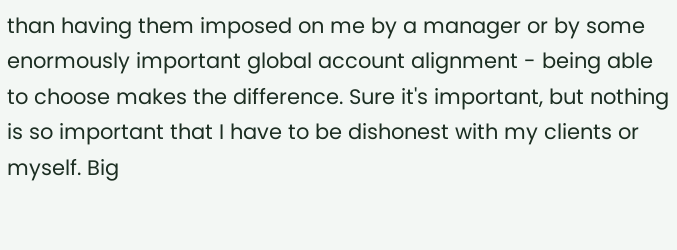than having them imposed on me by a manager or by some enormously important global account alignment - being able to choose makes the difference. Sure it's important, but nothing is so important that I have to be dishonest with my clients or myself. Big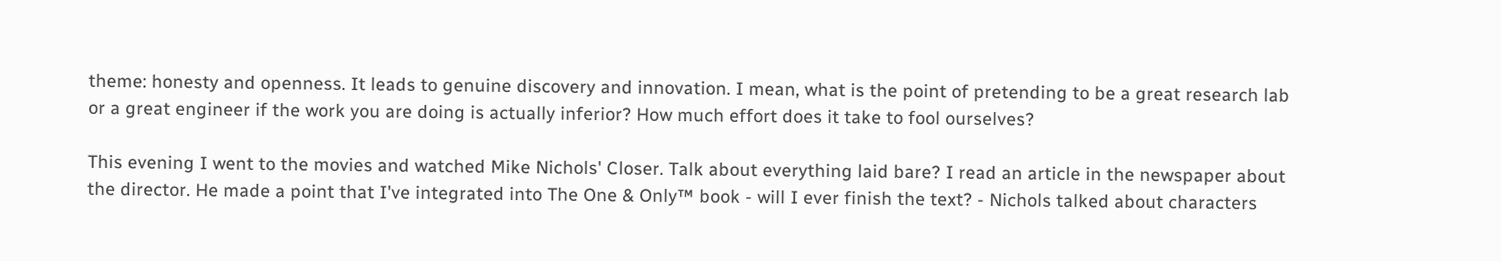theme: honesty and openness. It leads to genuine discovery and innovation. I mean, what is the point of pretending to be a great research lab or a great engineer if the work you are doing is actually inferior? How much effort does it take to fool ourselves?

This evening I went to the movies and watched Mike Nichols' Closer. Talk about everything laid bare? I read an article in the newspaper about the director. He made a point that I've integrated into The One & Only™ book - will I ever finish the text? - Nichols talked about characters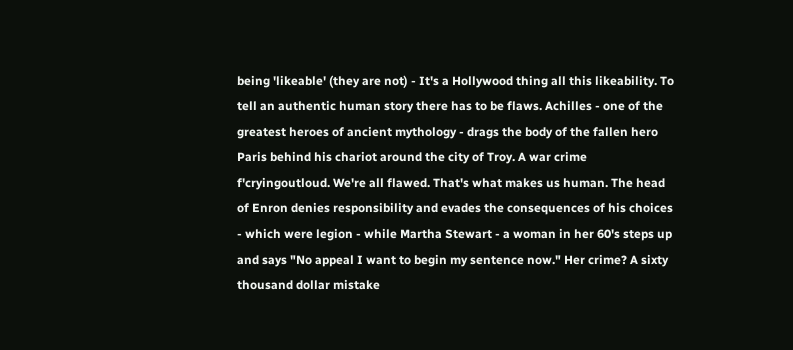being 'likeable' (they are not) - It's a Hollywood thing all this likeability. To tell an authentic human story there has to be flaws. Achilles - one of the greatest heroes of ancient mythology - drags the body of the fallen hero Paris behind his chariot around the city of Troy. A war crime f'cryingoutloud. We're all flawed. That's what makes us human. The head of Enron denies responsibility and evades the consequences of his choices - which were legion - while Martha Stewart - a woman in her 60's steps up and says "No appeal I want to begin my sentence now." Her crime? A sixty thousand dollar mistake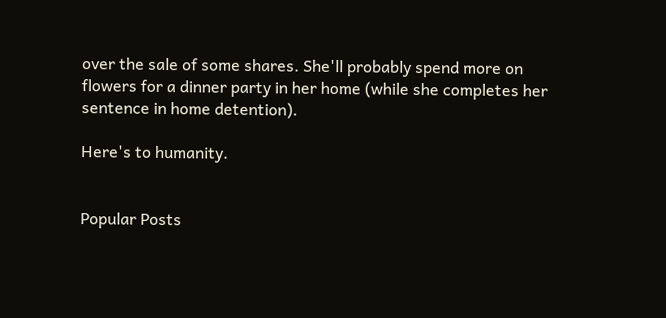over the sale of some shares. She'll probably spend more on flowers for a dinner party in her home (while she completes her sentence in home detention).

Here's to humanity.


Popular Posts